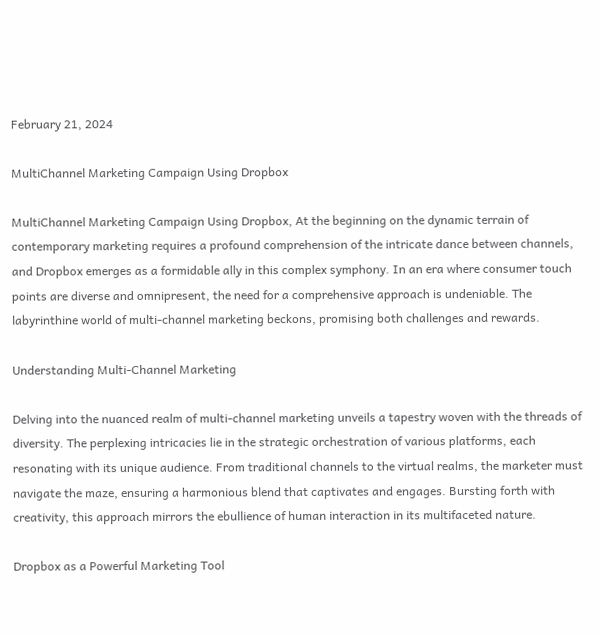February 21, 2024

MultiChannel Marketing Campaign Using Dropbox

MultiChannel Marketing Campaign Using Dropbox, At the beginning on the dynamic terrain of contemporary marketing requires a profound comprehension of the intricate dance between channels, and Dropbox emerges as a formidable ally in this complex symphony. In an era where consumer touch points are diverse and omnipresent, the need for a comprehensive approach is undeniable. The labyrinthine world of multi-channel marketing beckons, promising both challenges and rewards.

Understanding Multi-Channel Marketing

Delving into the nuanced realm of multi-channel marketing unveils a tapestry woven with the threads of diversity. The perplexing intricacies lie in the strategic orchestration of various platforms, each resonating with its unique audience. From traditional channels to the virtual realms, the marketer must navigate the maze, ensuring a harmonious blend that captivates and engages. Bursting forth with creativity, this approach mirrors the ebullience of human interaction in its multifaceted nature.

Dropbox as a Powerful Marketing Tool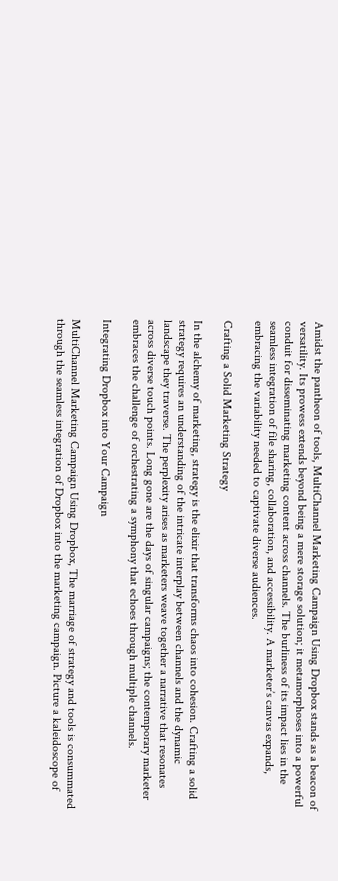Amidst the pantheon of tools, MultiChannel Marketing Campaign Using Dropbox stands as a beacon of versatility. Its prowess extends beyond being a mere storage solution; it metamorphoses into a powerful conduit for disseminating marketing content across channels. The burliness of its impact lies in the seamless integration of file sharing, collaboration, and accessibility. A marketer’s canvas expands, embracing the variability needed to captivate diverse audiences.

Crafting a Solid Marketing Strategy

In the alchemy of marketing, strategy is the elixir that transforms chaos into cohesion. Crafting a solid strategy requires an understanding of the intricate interplay between channels and the dynamic landscape they traverse. The perplexity arises as marketers weave together a narrative that resonates across diverse touch points. Long gone are the days of singular campaigns; the contemporary marketer embraces the challenge of orchestrating a symphony that echoes through multiple channels.

Integrating Dropbox into Your Campaign

MultiChannel Marketing Campaign Using Dropbox, The marriage of strategy and tools is consummated through the seamless integration of Dropbox into the marketing campaign. Picture a kaleidoscope of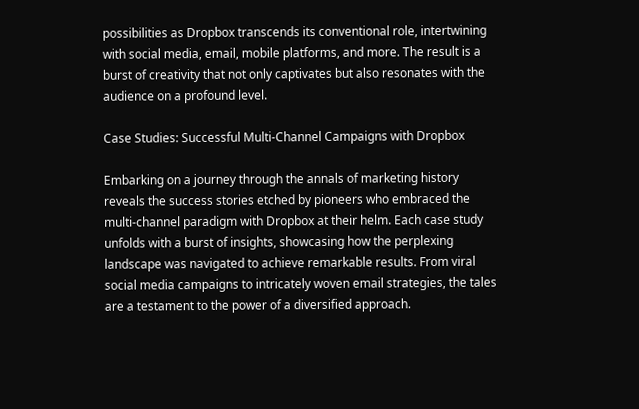possibilities as Dropbox transcends its conventional role, intertwining with social media, email, mobile platforms, and more. The result is a burst of creativity that not only captivates but also resonates with the audience on a profound level.

Case Studies: Successful Multi-Channel Campaigns with Dropbox

Embarking on a journey through the annals of marketing history reveals the success stories etched by pioneers who embraced the multi-channel paradigm with Dropbox at their helm. Each case study unfolds with a burst of insights, showcasing how the perplexing landscape was navigated to achieve remarkable results. From viral social media campaigns to intricately woven email strategies, the tales are a testament to the power of a diversified approach.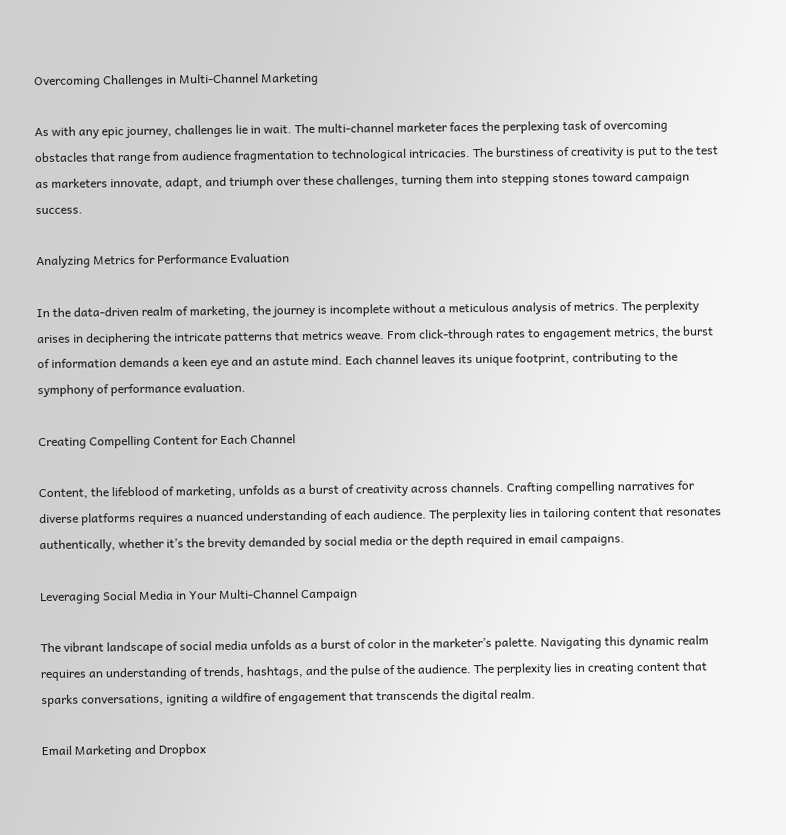Overcoming Challenges in Multi-Channel Marketing

As with any epic journey, challenges lie in wait. The multi-channel marketer faces the perplexing task of overcoming obstacles that range from audience fragmentation to technological intricacies. The burstiness of creativity is put to the test as marketers innovate, adapt, and triumph over these challenges, turning them into stepping stones toward campaign success.

Analyzing Metrics for Performance Evaluation

In the data-driven realm of marketing, the journey is incomplete without a meticulous analysis of metrics. The perplexity arises in deciphering the intricate patterns that metrics weave. From click-through rates to engagement metrics, the burst of information demands a keen eye and an astute mind. Each channel leaves its unique footprint, contributing to the symphony of performance evaluation.

Creating Compelling Content for Each Channel

Content, the lifeblood of marketing, unfolds as a burst of creativity across channels. Crafting compelling narratives for diverse platforms requires a nuanced understanding of each audience. The perplexity lies in tailoring content that resonates authentically, whether it’s the brevity demanded by social media or the depth required in email campaigns.

Leveraging Social Media in Your Multi-Channel Campaign

The vibrant landscape of social media unfolds as a burst of color in the marketer’s palette. Navigating this dynamic realm requires an understanding of trends, hashtags, and the pulse of the audience. The perplexity lies in creating content that sparks conversations, igniting a wildfire of engagement that transcends the digital realm.

Email Marketing and Dropbox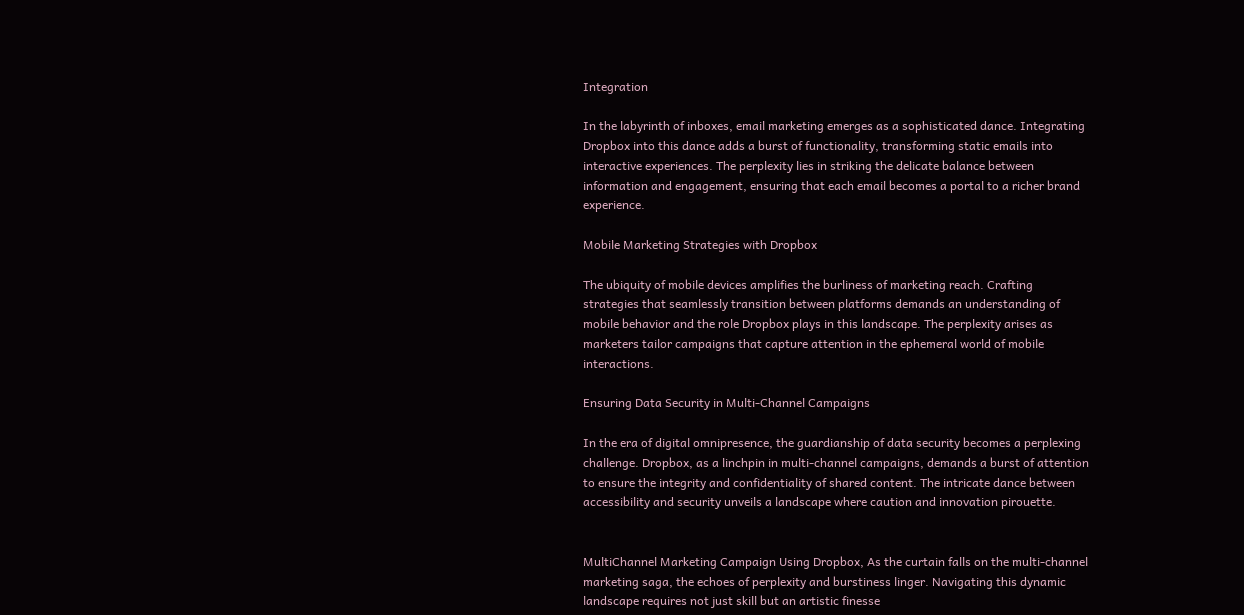Integration

In the labyrinth of inboxes, email marketing emerges as a sophisticated dance. Integrating Dropbox into this dance adds a burst of functionality, transforming static emails into interactive experiences. The perplexity lies in striking the delicate balance between information and engagement, ensuring that each email becomes a portal to a richer brand experience.

Mobile Marketing Strategies with Dropbox

The ubiquity of mobile devices amplifies the burliness of marketing reach. Crafting strategies that seamlessly transition between platforms demands an understanding of mobile behavior and the role Dropbox plays in this landscape. The perplexity arises as marketers tailor campaigns that capture attention in the ephemeral world of mobile interactions.

Ensuring Data Security in Multi-Channel Campaigns

In the era of digital omnipresence, the guardianship of data security becomes a perplexing challenge. Dropbox, as a linchpin in multi-channel campaigns, demands a burst of attention to ensure the integrity and confidentiality of shared content. The intricate dance between accessibility and security unveils a landscape where caution and innovation pirouette.


MultiChannel Marketing Campaign Using Dropbox, As the curtain falls on the multi-channel marketing saga, the echoes of perplexity and burstiness linger. Navigating this dynamic landscape requires not just skill but an artistic finesse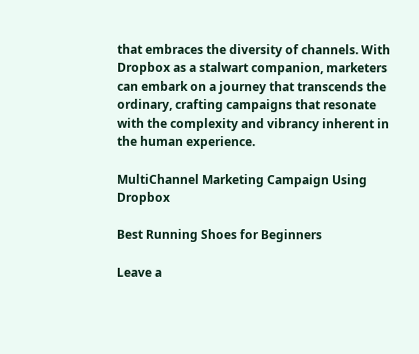that embraces the diversity of channels. With Dropbox as a stalwart companion, marketers can embark on a journey that transcends the ordinary, crafting campaigns that resonate with the complexity and vibrancy inherent in the human experience.

MultiChannel Marketing Campaign Using Dropbox

Best Running Shoes for Beginners

Leave a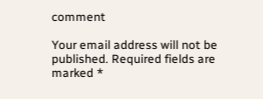comment

Your email address will not be published. Required fields are marked *